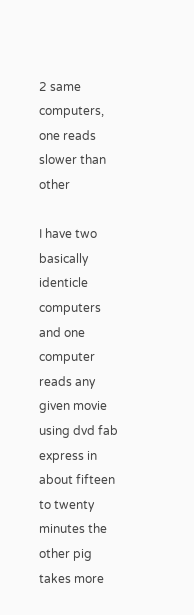2 same computers, one reads slower than other

I have two basically identicle computers and one computer reads any given movie using dvd fab express in about fifteen to twenty minutes the other pig takes more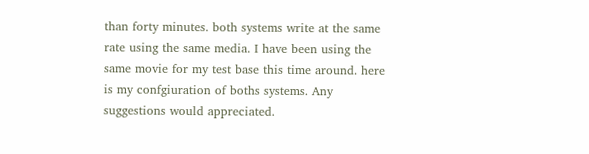than forty minutes. both systems write at the same rate using the same media. I have been using the same movie for my test base this time around. here is my confgiuration of boths systems. Any suggestions would appreciated.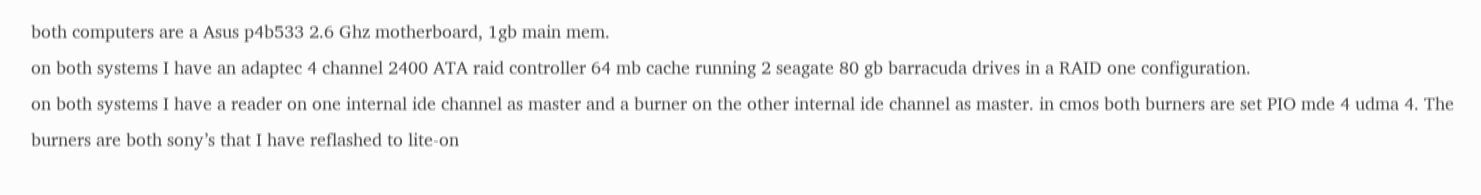both computers are a Asus p4b533 2.6 Ghz motherboard, 1gb main mem.
on both systems I have an adaptec 4 channel 2400 ATA raid controller 64 mb cache running 2 seagate 80 gb barracuda drives in a RAID one configuration.
on both systems I have a reader on one internal ide channel as master and a burner on the other internal ide channel as master. in cmos both burners are set PIO mde 4 udma 4. The burners are both sony’s that I have reflashed to lite-on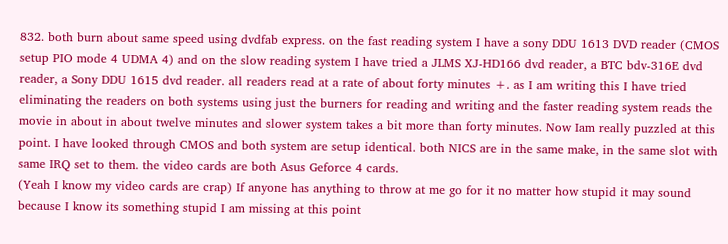832. both burn about same speed using dvdfab express. on the fast reading system I have a sony DDU 1613 DVD reader (CMOS setup PIO mode 4 UDMA 4) and on the slow reading system I have tried a JLMS XJ-HD166 dvd reader, a BTC bdv-316E dvd reader, a Sony DDU 1615 dvd reader. all readers read at a rate of about forty minutes +. as I am writing this I have tried eliminating the readers on both systems using just the burners for reading and writing and the faster reading system reads the movie in about in about twelve minutes and slower system takes a bit more than forty minutes. Now Iam really puzzled at this point. I have looked through CMOS and both system are setup identical. both NICS are in the same make, in the same slot with same IRQ set to them. the video cards are both Asus Geforce 4 cards.
(Yeah I know my video cards are crap) If anyone has anything to throw at me go for it no matter how stupid it may sound because I know its something stupid I am missing at this point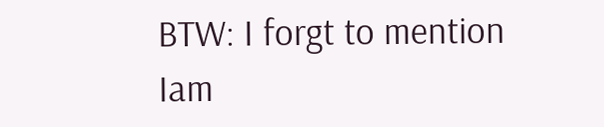BTW: I forgt to mention Iam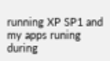running XP SP1 and my apps runing during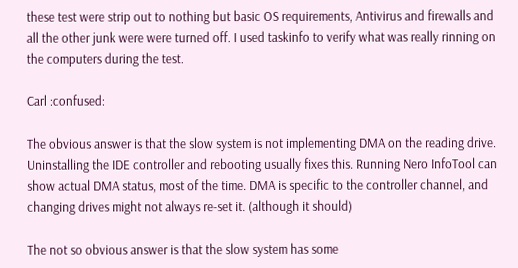these test were strip out to nothing but basic OS requirements, Antivirus and firewalls and all the other junk were were turned off. I used taskinfo to verify what was really rinning on the computers during the test.

Carl :confused:

The obvious answer is that the slow system is not implementing DMA on the reading drive. Uninstalling the IDE controller and rebooting usually fixes this. Running Nero InfoTool can show actual DMA status, most of the time. DMA is specific to the controller channel, and changing drives might not always re-set it. (although it should)

The not so obvious answer is that the slow system has some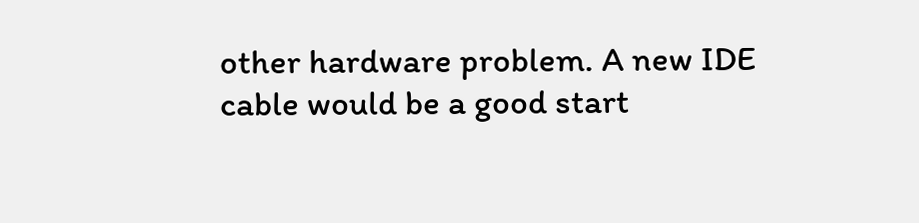other hardware problem. A new IDE cable would be a good start